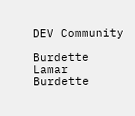DEV Community

Burdette Lamar
Burdette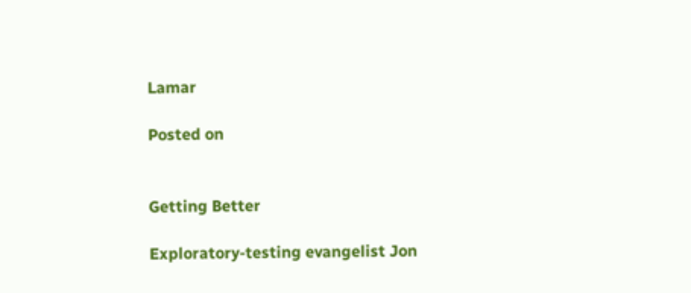Lamar

Posted on


Getting Better

Exploratory-testing evangelist Jon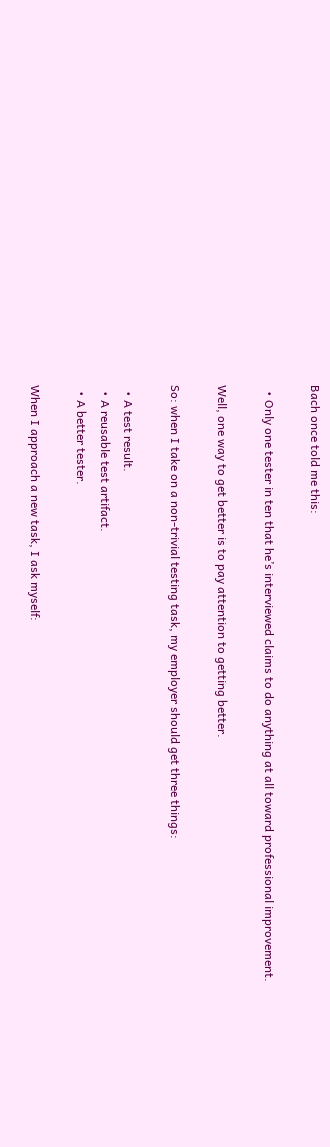Bach once told me this:

  • Only one tester in ten that he’s interviewed claims to do anything at all toward professional improvement.

Well, one way to get better is to pay attention to getting better.

So: when I take on a non-trivial testing task, my employer should get three things:

  • A test result.
  • A reusable test artifact.
  • A better tester.

When I approach a new task, I ask myself: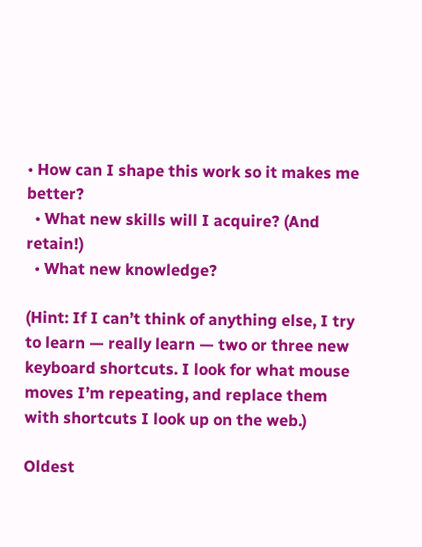• How can I shape this work so it makes me better?
  • What new skills will I acquire? (And retain!)
  • What new knowledge?

(Hint: If I can’t think of anything else, I try to learn — really learn — two or three new keyboard shortcuts. I look for what mouse moves I’m repeating, and replace them with shortcuts I look up on the web.)

Oldest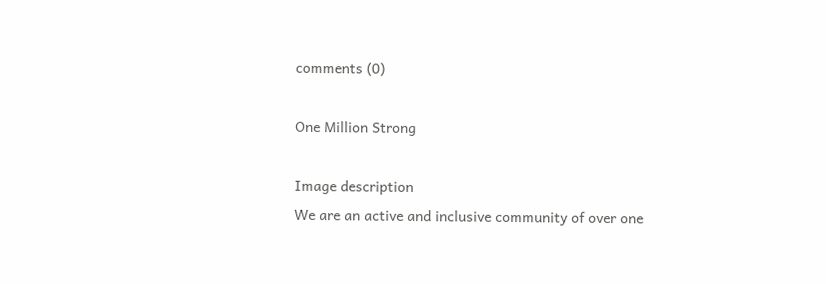comments (0)

One Million Strong

Image description
We are an active and inclusive community of over one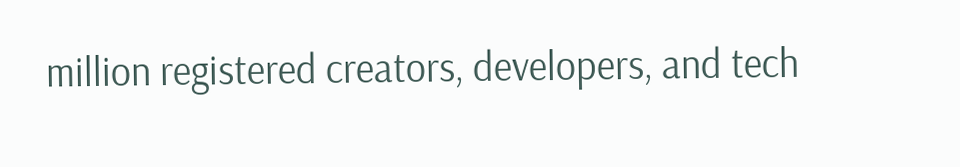million registered creators, developers, and tech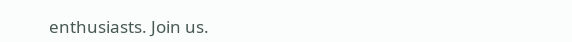enthusiasts. Join us.